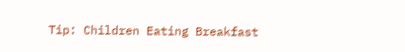Tip: Children Eating Breakfast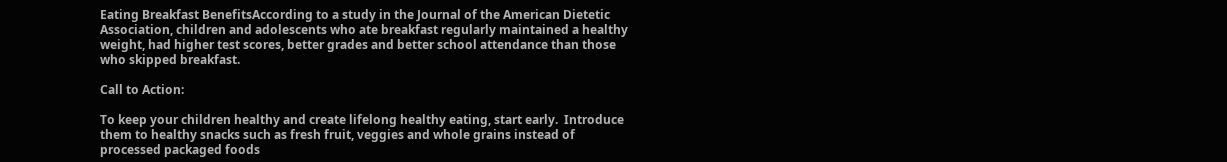Eating Breakfast BenefitsAccording to a study in the Journal of the American Dietetic Association, children and adolescents who ate breakfast regularly maintained a healthy weight, had higher test scores, better grades and better school attendance than those who skipped breakfast.

Call to Action:

To keep your children healthy and create lifelong healthy eating, start early.  Introduce them to healthy snacks such as fresh fruit, veggies and whole grains instead of processed packaged foods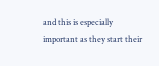and this is especially important as they start their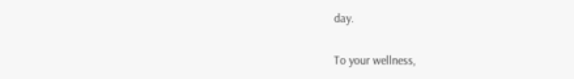day.

To your wellness,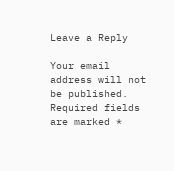Leave a Reply

Your email address will not be published. Required fields are marked *